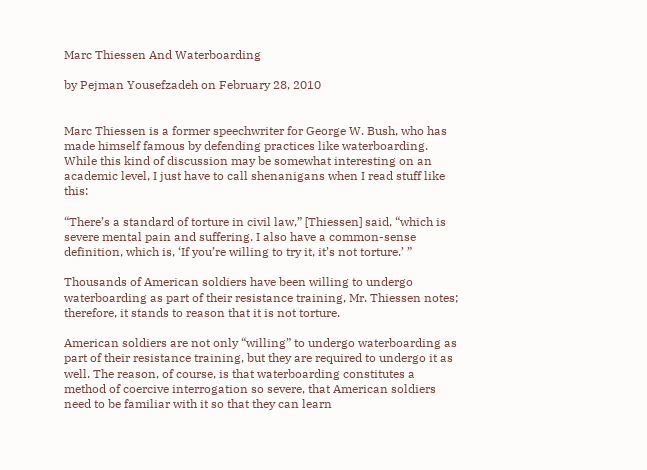Marc Thiessen And Waterboarding

by Pejman Yousefzadeh on February 28, 2010


Marc Thiessen is a former speechwriter for George W. Bush, who has made himself famous by defending practices like waterboarding. While this kind of discussion may be somewhat interesting on an academic level, I just have to call shenanigans when I read stuff like this:

“There’s a standard of torture in civil law,” [Thiessen] said, “which is severe mental pain and suffering. I also have a common-sense definition, which is, ‘If you’re willing to try it, it’s not torture.’ ”

Thousands of American soldiers have been willing to undergo waterboarding as part of their resistance training, Mr. Thiessen notes; therefore, it stands to reason that it is not torture.

American soldiers are not only “willing” to undergo waterboarding as part of their resistance training, but they are required to undergo it as well. The reason, of course, is that waterboarding constitutes a method of coercive interrogation so severe, that American soldiers need to be familiar with it so that they can learn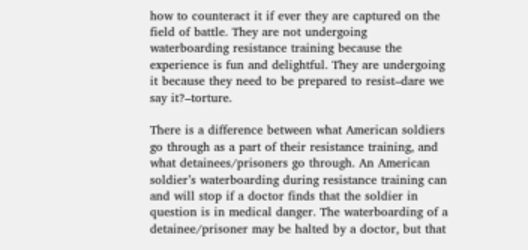how to counteract it if ever they are captured on the field of battle. They are not undergoing waterboarding resistance training because the experience is fun and delightful. They are undergoing it because they need to be prepared to resist–dare we say it?–torture.

There is a difference between what American soldiers go through as a part of their resistance training, and what detainees/prisoners go through. An American soldier’s waterboarding during resistance training can and will stop if a doctor finds that the soldier in question is in medical danger. The waterboarding of a detainee/prisoner may be halted by a doctor, but that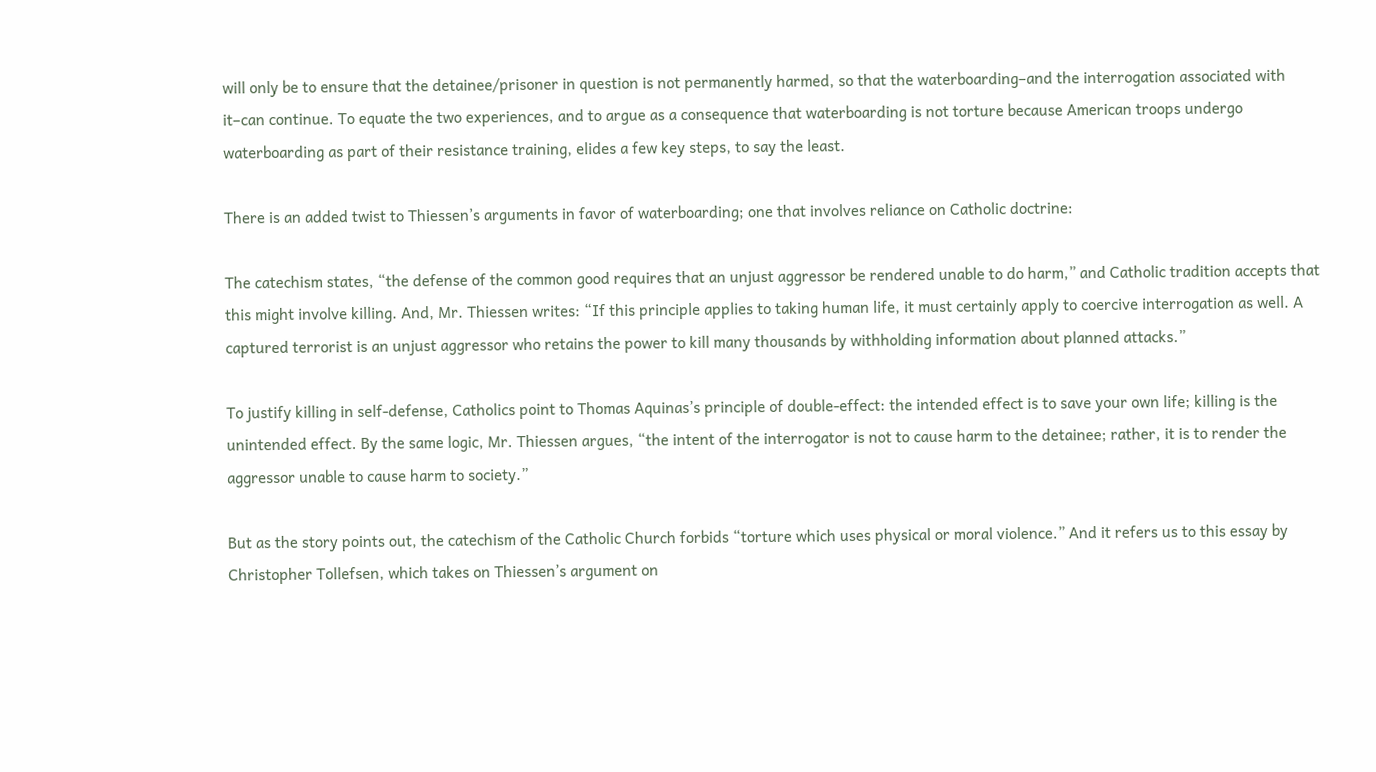will only be to ensure that the detainee/prisoner in question is not permanently harmed, so that the waterboarding–and the interrogation associated with it–can continue. To equate the two experiences, and to argue as a consequence that waterboarding is not torture because American troops undergo waterboarding as part of their resistance training, elides a few key steps, to say the least.

There is an added twist to Thiessen’s arguments in favor of waterboarding; one that involves reliance on Catholic doctrine:

The catechism states, “the defense of the common good requires that an unjust aggressor be rendered unable to do harm,” and Catholic tradition accepts that this might involve killing. And, Mr. Thiessen writes: “If this principle applies to taking human life, it must certainly apply to coercive interrogation as well. A captured terrorist is an unjust aggressor who retains the power to kill many thousands by withholding information about planned attacks.”

To justify killing in self-defense, Catholics point to Thomas Aquinas’s principle of double-effect: the intended effect is to save your own life; killing is the unintended effect. By the same logic, Mr. Thiessen argues, “the intent of the interrogator is not to cause harm to the detainee; rather, it is to render the aggressor unable to cause harm to society.”

But as the story points out, the catechism of the Catholic Church forbids “torture which uses physical or moral violence.” And it refers us to this essay by Christopher Tollefsen, which takes on Thiessen’s argument on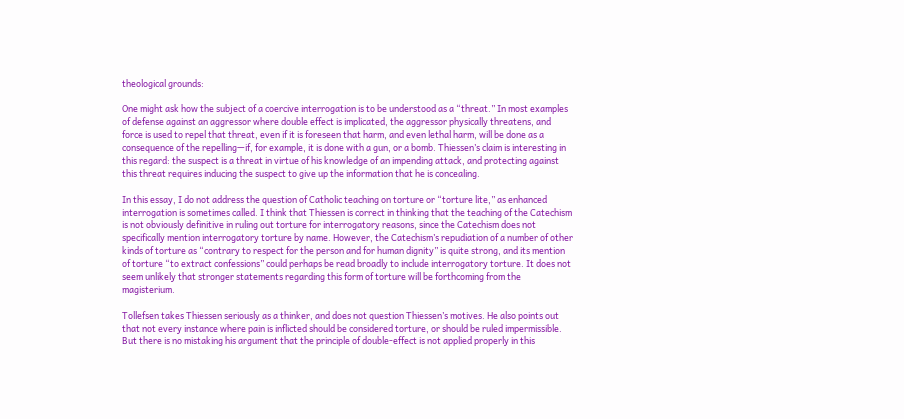theological grounds:

One might ask how the subject of a coercive interrogation is to be understood as a “threat.” In most examples of defense against an aggressor where double effect is implicated, the aggressor physically threatens, and force is used to repel that threat, even if it is foreseen that harm, and even lethal harm, will be done as a consequence of the repelling—if, for example, it is done with a gun, or a bomb. Thiessen’s claim is interesting in this regard: the suspect is a threat in virtue of his knowledge of an impending attack, and protecting against this threat requires inducing the suspect to give up the information that he is concealing.

In this essay, I do not address the question of Catholic teaching on torture or “torture lite,” as enhanced interrogation is sometimes called. I think that Thiessen is correct in thinking that the teaching of the Catechism is not obviously definitive in ruling out torture for interrogatory reasons, since the Catechism does not specifically mention interrogatory torture by name. However, the Catechism’s repudiation of a number of other kinds of torture as “contrary to respect for the person and for human dignity” is quite strong, and its mention of torture “to extract confessions” could perhaps be read broadly to include interrogatory torture. It does not seem unlikely that stronger statements regarding this form of torture will be forthcoming from the magisterium.

Tollefsen takes Thiessen seriously as a thinker, and does not question Thiessen’s motives. He also points out that not every instance where pain is inflicted should be considered torture, or should be ruled impermissible. But there is no mistaking his argument that the principle of double-effect is not applied properly in this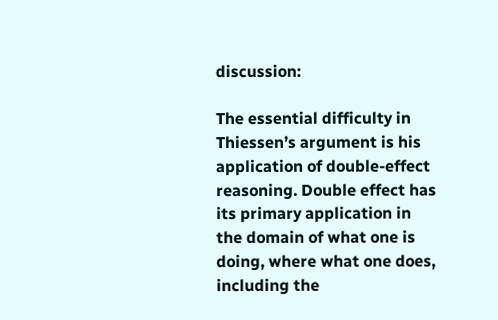discussion:

The essential difficulty in Thiessen’s argument is his application of double-effect reasoning. Double effect has its primary application in the domain of what one is doing, where what one does, including the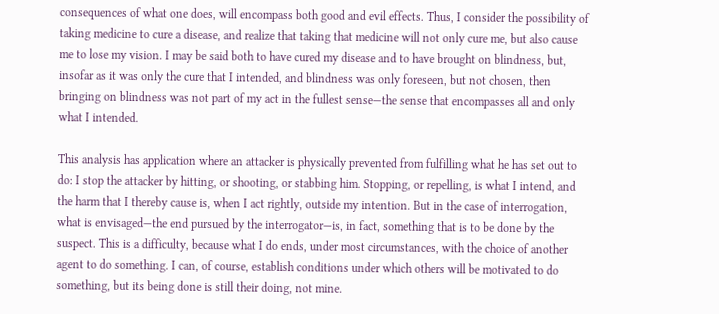consequences of what one does, will encompass both good and evil effects. Thus, I consider the possibility of taking medicine to cure a disease, and realize that taking that medicine will not only cure me, but also cause me to lose my vision. I may be said both to have cured my disease and to have brought on blindness, but, insofar as it was only the cure that I intended, and blindness was only foreseen, but not chosen, then bringing on blindness was not part of my act in the fullest sense—the sense that encompasses all and only what I intended.

This analysis has application where an attacker is physically prevented from fulfilling what he has set out to do: I stop the attacker by hitting, or shooting, or stabbing him. Stopping, or repelling, is what I intend, and the harm that I thereby cause is, when I act rightly, outside my intention. But in the case of interrogation, what is envisaged—the end pursued by the interrogator—is, in fact, something that is to be done by the suspect. This is a difficulty, because what I do ends, under most circumstances, with the choice of another agent to do something. I can, of course, establish conditions under which others will be motivated to do something, but its being done is still their doing, not mine.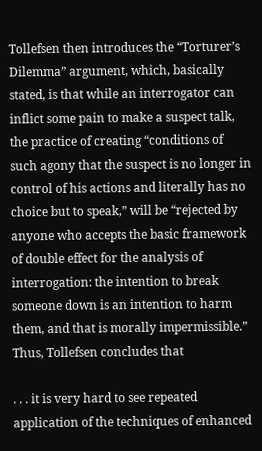Tollefsen then introduces the “Torturer’s Dilemma” argument, which, basically stated, is that while an interrogator can inflict some pain to make a suspect talk, the practice of creating “conditions of such agony that the suspect is no longer in control of his actions and literally has no choice but to speak,” will be “rejected by anyone who accepts the basic framework of double effect for the analysis of interrogation: the intention to break someone down is an intention to harm them, and that is morally impermissible.” Thus, Tollefsen concludes that

. . . it is very hard to see repeated application of the techniques of enhanced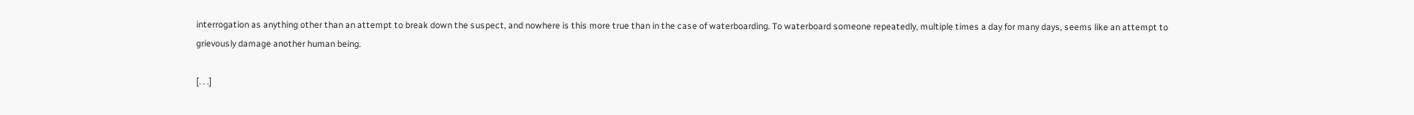interrogation as anything other than an attempt to break down the suspect, and nowhere is this more true than in the case of waterboarding. To waterboard someone repeatedly, multiple times a day for many days, seems like an attempt to grievously damage another human being.

[. . .]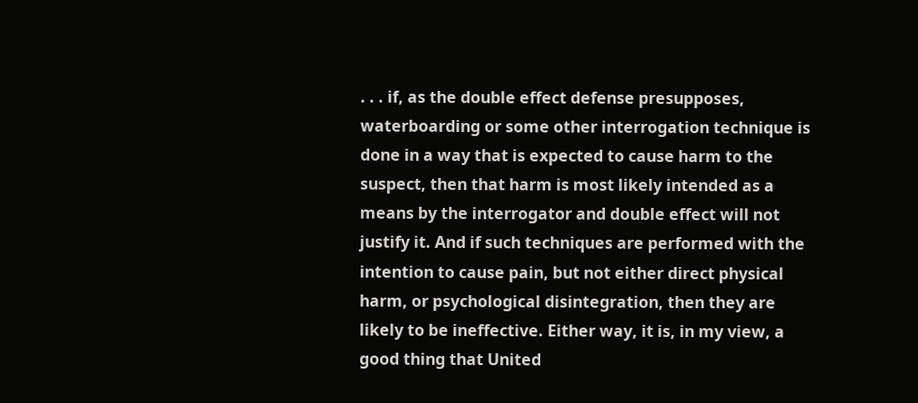. . . if, as the double effect defense presupposes, waterboarding or some other interrogation technique is done in a way that is expected to cause harm to the suspect, then that harm is most likely intended as a means by the interrogator and double effect will not justify it. And if such techniques are performed with the intention to cause pain, but not either direct physical harm, or psychological disintegration, then they are likely to be ineffective. Either way, it is, in my view, a good thing that United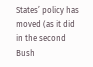States’ policy has moved (as it did in the second Bush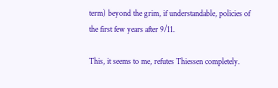term) beyond the grim, if understandable, policies of the first few years after 9/11.

This, it seems to me, refutes Thiessen completely.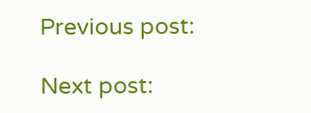Previous post:

Next post: